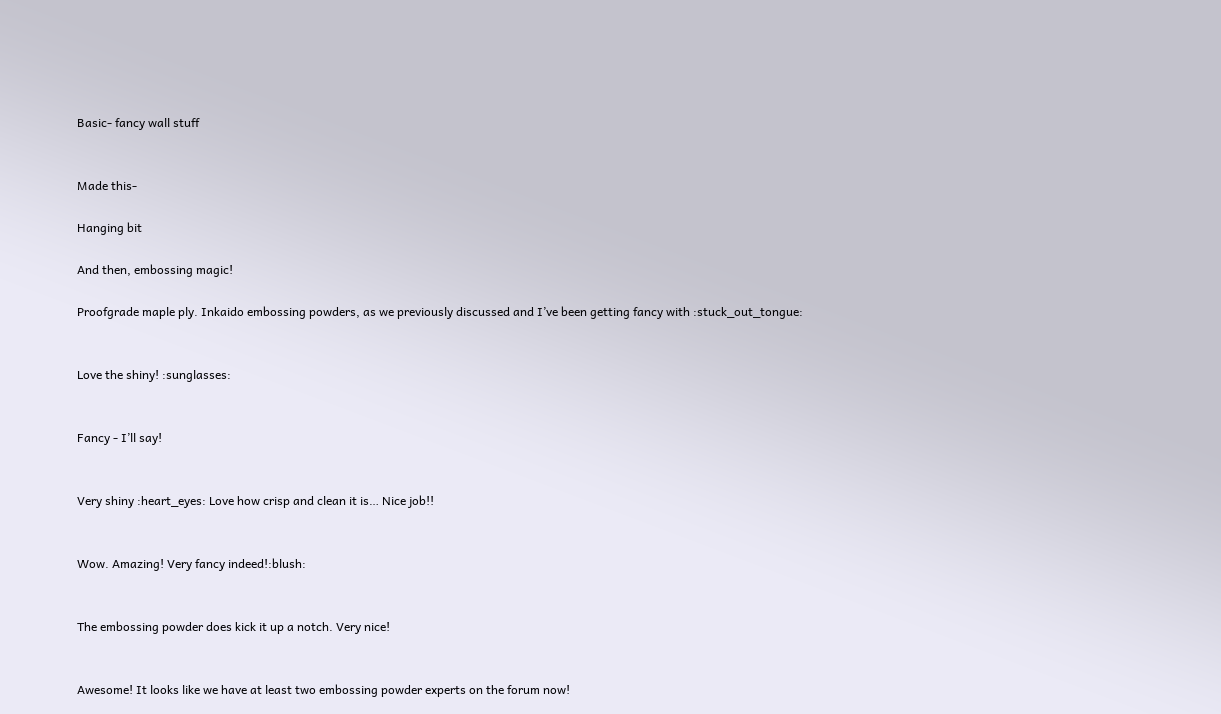Basic- fancy wall stuff


Made this-

Hanging bit

And then, embossing magic!

Proofgrade maple ply. Inkaido embossing powders, as we previously discussed and I’ve been getting fancy with :stuck_out_tongue:


Love the shiny! :sunglasses:


Fancy - I’ll say!


Very shiny :heart_eyes: Love how crisp and clean it is… Nice job!!


Wow. Amazing! Very fancy indeed!:blush:


The embossing powder does kick it up a notch. Very nice!


Awesome! It looks like we have at least two embossing powder experts on the forum now!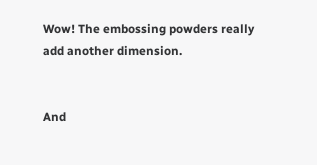Wow! The embossing powders really add another dimension.


And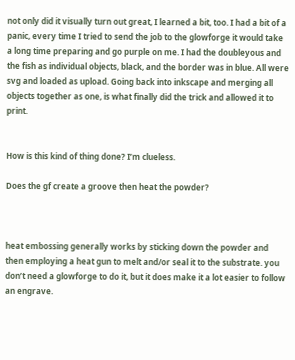not only did it visually turn out great, I learned a bit, too. I had a bit of a panic, every time I tried to send the job to the glowforge it would take a long time preparing and go purple on me. I had the doubleyous and the fish as individual objects, black, and the border was in blue. All were svg and loaded as upload. Going back into inkscape and merging all objects together as one, is what finally did the trick and allowed it to print.


How is this kind of thing done? I’m clueless.

Does the gf create a groove then heat the powder?



heat embossing generally works by sticking down the powder and then employing a heat gun to melt and/or seal it to the substrate. you don’t need a glowforge to do it, but it does make it a lot easier to follow an engrave.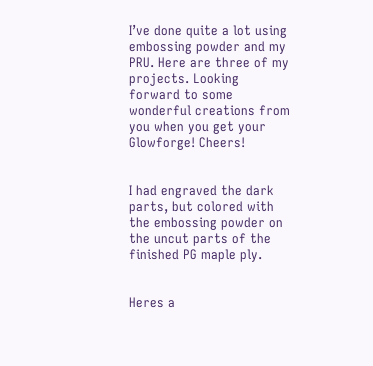I’ve done quite a lot using embossing powder and my PRU. Here are three of my projects. Looking forward to some wonderful creations from you when you get your Glowforge! Cheers!


I had engraved the dark parts, but colored with the embossing powder on the uncut parts of the finished PG maple ply.


Heres a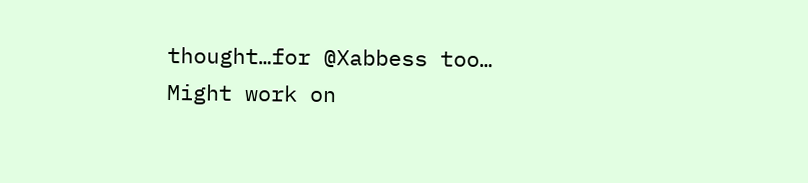thought…for @Xabbess too…
Might work on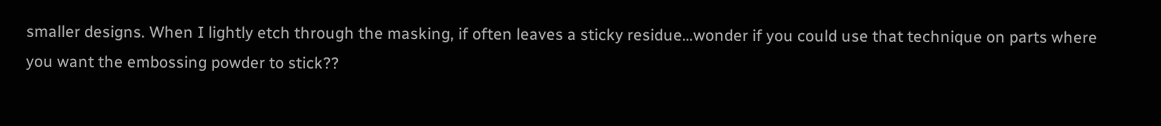smaller designs. When I lightly etch through the masking, if often leaves a sticky residue…wonder if you could use that technique on parts where you want the embossing powder to stick??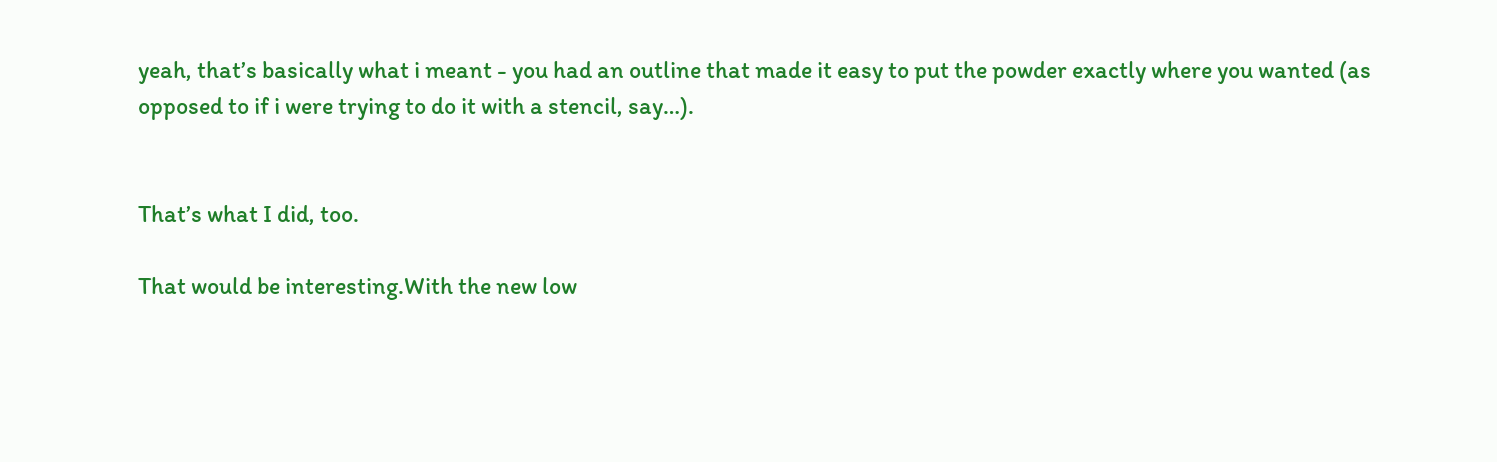yeah, that’s basically what i meant - you had an outline that made it easy to put the powder exactly where you wanted (as opposed to if i were trying to do it with a stencil, say…).


That’s what I did, too.

That would be interesting.With the new low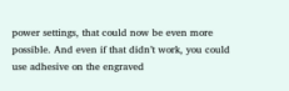power settings, that could now be even more possible. And even if that didn’t work, you could use adhesive on the engraved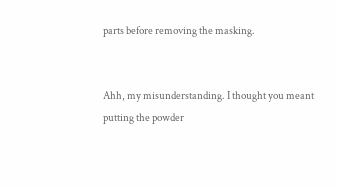parts before removing the masking.


Ahh, my misunderstanding. I thought you meant putting the powder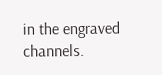in the engraved channels.